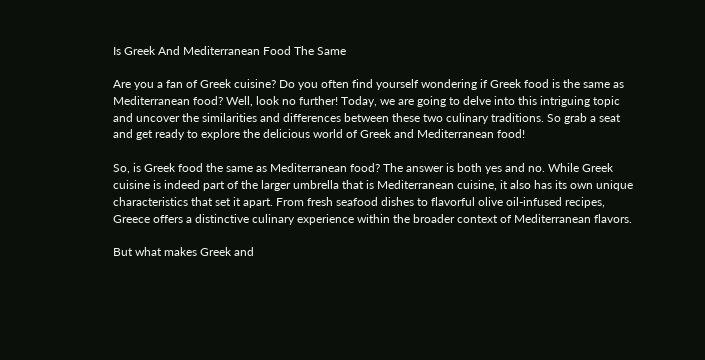Is Greek And Mediterranean Food The Same

Are you a fan of Greek cuisine? Do you often find yourself wondering if Greek food is the same as Mediterranean food? Well, look no further! Today, we are going to delve into this intriguing topic and uncover the similarities and differences between these two culinary traditions. So grab a seat and get ready to explore the delicious world of Greek and Mediterranean food!

So, is Greek food the same as Mediterranean food? The answer is both yes and no. While Greek cuisine is indeed part of the larger umbrella that is Mediterranean cuisine, it also has its own unique characteristics that set it apart. From fresh seafood dishes to flavorful olive oil-infused recipes, Greece offers a distinctive culinary experience within the broader context of Mediterranean flavors.

But what makes Greek and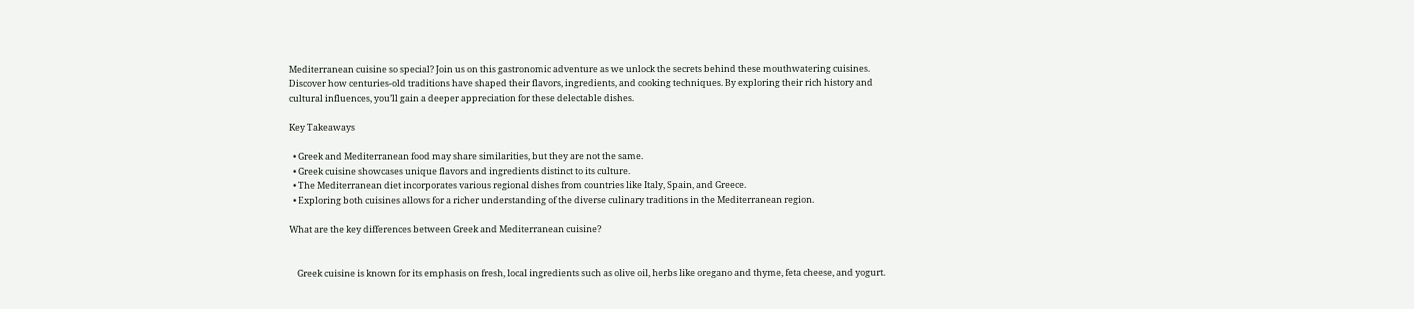Mediterranean cuisine so special? Join us on this gastronomic adventure as we unlock the secrets behind these mouthwatering cuisines. Discover how centuries-old traditions have shaped their flavors, ingredients, and cooking techniques. By exploring their rich history and cultural influences, you’ll gain a deeper appreciation for these delectable dishes.

Key Takeaways

  • Greek and Mediterranean food may share similarities, but they are not the same.
  • Greek cuisine showcases unique flavors and ingredients distinct to its culture.
  • The Mediterranean diet incorporates various regional dishes from countries like Italy, Spain, and Greece.
  • Exploring both cuisines allows for a richer understanding of the diverse culinary traditions in the Mediterranean region.

What are the key differences between Greek and Mediterranean cuisine?


    Greek cuisine is known for its emphasis on fresh, local ingredients such as olive oil, herbs like oregano and thyme, feta cheese, and yogurt.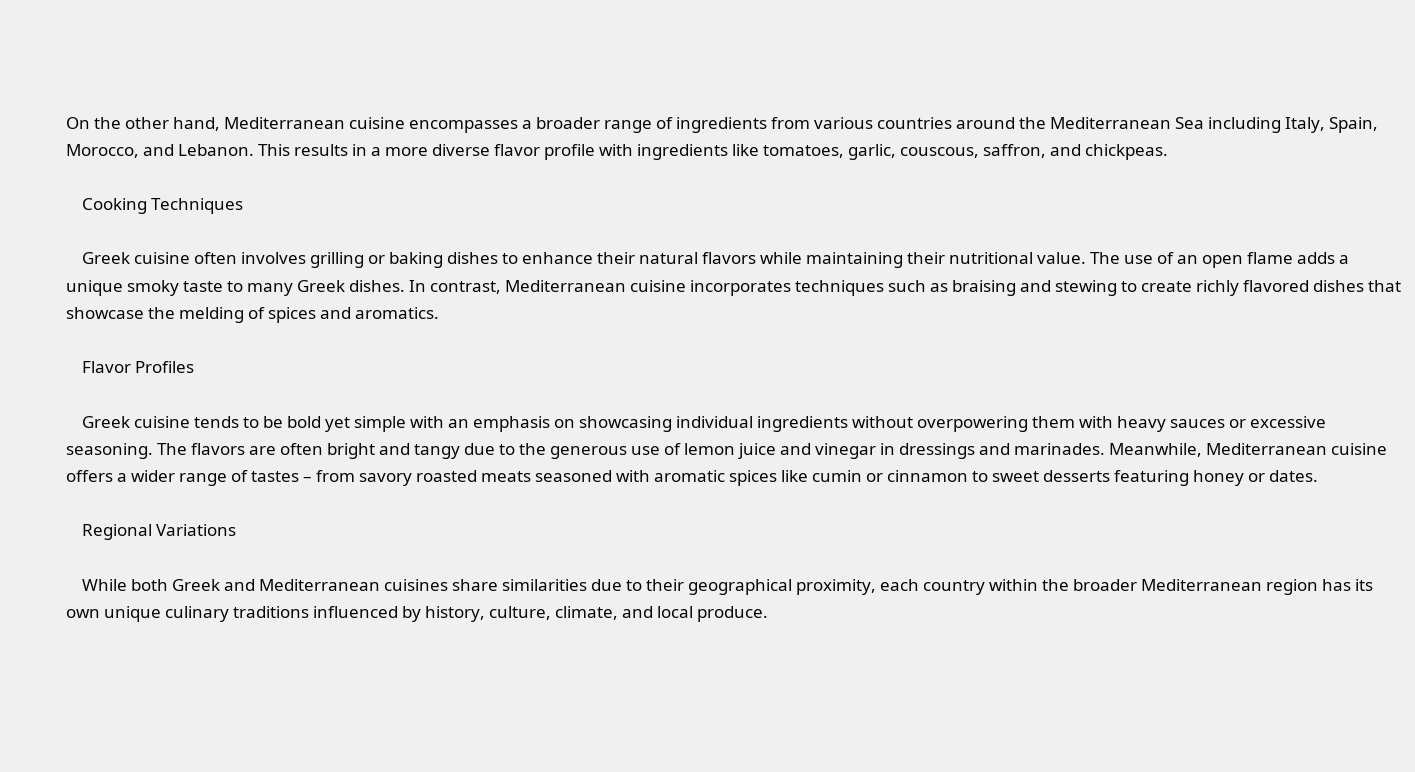On the other hand, Mediterranean cuisine encompasses a broader range of ingredients from various countries around the Mediterranean Sea including Italy, Spain, Morocco, and Lebanon. This results in a more diverse flavor profile with ingredients like tomatoes, garlic, couscous, saffron, and chickpeas.

    Cooking Techniques

    Greek cuisine often involves grilling or baking dishes to enhance their natural flavors while maintaining their nutritional value. The use of an open flame adds a unique smoky taste to many Greek dishes. In contrast, Mediterranean cuisine incorporates techniques such as braising and stewing to create richly flavored dishes that showcase the melding of spices and aromatics.

    Flavor Profiles

    Greek cuisine tends to be bold yet simple with an emphasis on showcasing individual ingredients without overpowering them with heavy sauces or excessive seasoning. The flavors are often bright and tangy due to the generous use of lemon juice and vinegar in dressings and marinades. Meanwhile, Mediterranean cuisine offers a wider range of tastes – from savory roasted meats seasoned with aromatic spices like cumin or cinnamon to sweet desserts featuring honey or dates.

    Regional Variations

    While both Greek and Mediterranean cuisines share similarities due to their geographical proximity, each country within the broader Mediterranean region has its own unique culinary traditions influenced by history, culture, climate, and local produce.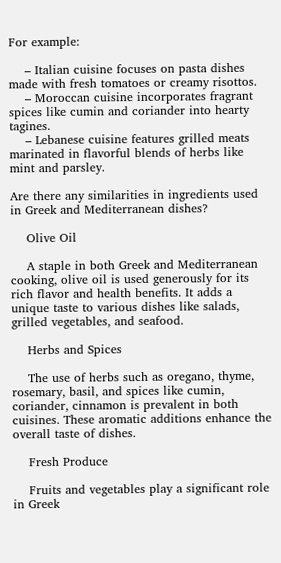For example:

    – Italian cuisine focuses on pasta dishes made with fresh tomatoes or creamy risottos.
    – Moroccan cuisine incorporates fragrant spices like cumin and coriander into hearty tagines.
    – Lebanese cuisine features grilled meats marinated in flavorful blends of herbs like mint and parsley.

Are there any similarities in ingredients used in Greek and Mediterranean dishes?

    Olive Oil

    A staple in both Greek and Mediterranean cooking, olive oil is used generously for its rich flavor and health benefits. It adds a unique taste to various dishes like salads, grilled vegetables, and seafood.

    Herbs and Spices

    The use of herbs such as oregano, thyme, rosemary, basil, and spices like cumin, coriander, cinnamon is prevalent in both cuisines. These aromatic additions enhance the overall taste of dishes.

    Fresh Produce

    Fruits and vegetables play a significant role in Greek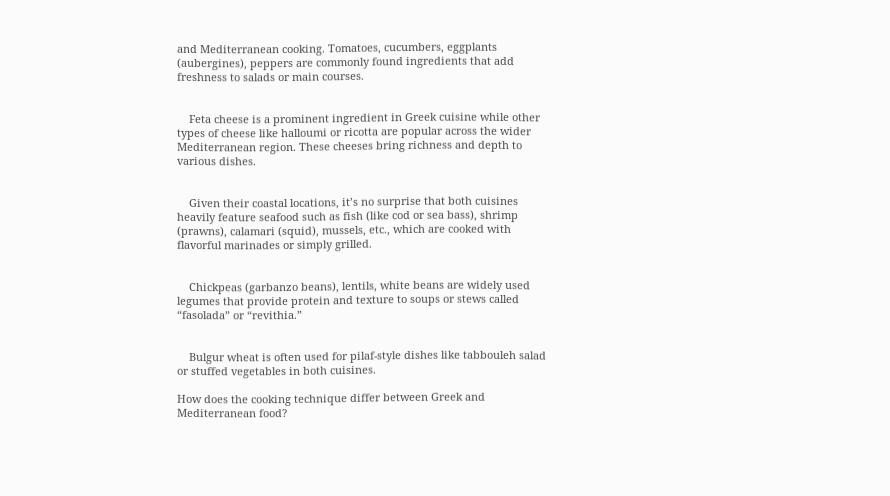and Mediterranean cooking. Tomatoes, cucumbers, eggplants (aubergines), peppers are commonly found ingredients that add freshness to salads or main courses.


    Feta cheese is a prominent ingredient in Greek cuisine while other types of cheese like halloumi or ricotta are popular across the wider Mediterranean region. These cheeses bring richness and depth to various dishes.


    Given their coastal locations, it’s no surprise that both cuisines heavily feature seafood such as fish (like cod or sea bass), shrimp (prawns), calamari (squid), mussels, etc., which are cooked with flavorful marinades or simply grilled.


    Chickpeas (garbanzo beans), lentils, white beans are widely used legumes that provide protein and texture to soups or stews called “fasolada” or “revithia.”


    Bulgur wheat is often used for pilaf-style dishes like tabbouleh salad or stuffed vegetables in both cuisines.

How does the cooking technique differ between Greek and Mediterranean food?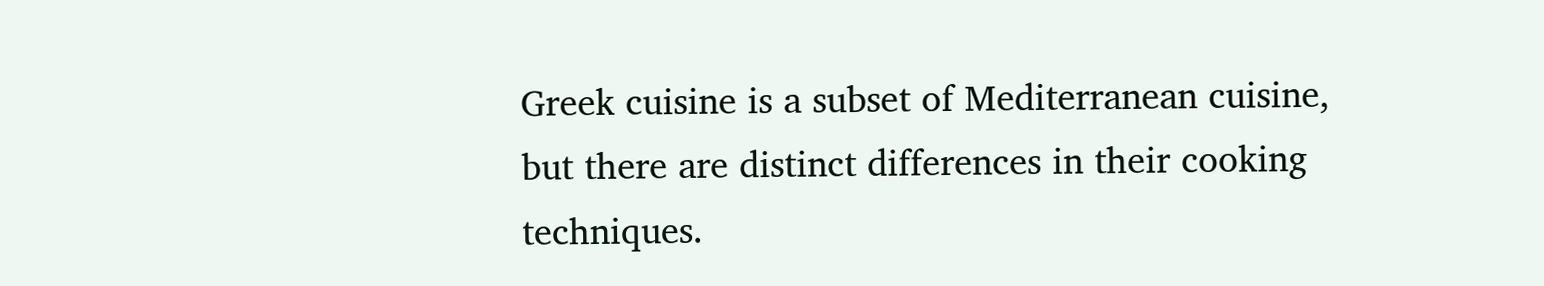Greek cuisine is a subset of Mediterranean cuisine, but there are distinct differences in their cooking techniques.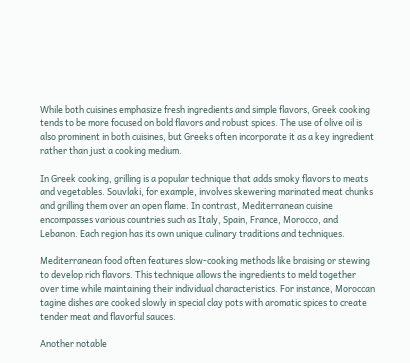While both cuisines emphasize fresh ingredients and simple flavors, Greek cooking tends to be more focused on bold flavors and robust spices. The use of olive oil is also prominent in both cuisines, but Greeks often incorporate it as a key ingredient rather than just a cooking medium.

In Greek cooking, grilling is a popular technique that adds smoky flavors to meats and vegetables. Souvlaki, for example, involves skewering marinated meat chunks and grilling them over an open flame. In contrast, Mediterranean cuisine encompasses various countries such as Italy, Spain, France, Morocco, and Lebanon. Each region has its own unique culinary traditions and techniques.

Mediterranean food often features slow-cooking methods like braising or stewing to develop rich flavors. This technique allows the ingredients to meld together over time while maintaining their individual characteristics. For instance, Moroccan tagine dishes are cooked slowly in special clay pots with aromatic spices to create tender meat and flavorful sauces.

Another notable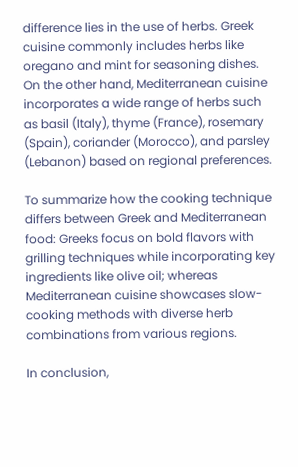difference lies in the use of herbs. Greek cuisine commonly includes herbs like oregano and mint for seasoning dishes. On the other hand, Mediterranean cuisine incorporates a wide range of herbs such as basil (Italy), thyme (France), rosemary (Spain), coriander (Morocco), and parsley (Lebanon) based on regional preferences.

To summarize how the cooking technique differs between Greek and Mediterranean food: Greeks focus on bold flavors with grilling techniques while incorporating key ingredients like olive oil; whereas Mediterranean cuisine showcases slow-cooking methods with diverse herb combinations from various regions.

In conclusion,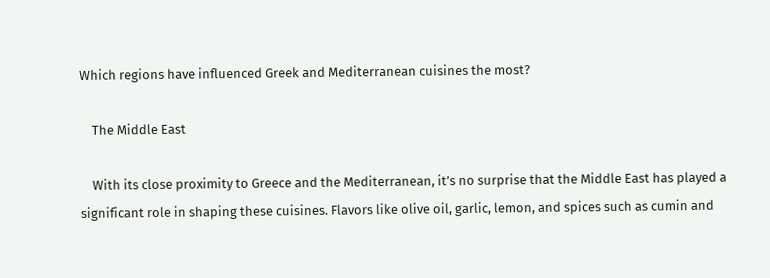Which regions have influenced Greek and Mediterranean cuisines the most?

    The Middle East

    With its close proximity to Greece and the Mediterranean, it’s no surprise that the Middle East has played a significant role in shaping these cuisines. Flavors like olive oil, garlic, lemon, and spices such as cumin and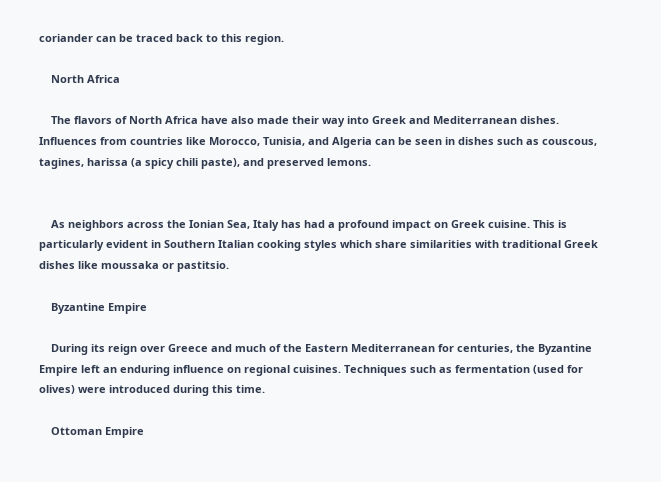coriander can be traced back to this region.

    North Africa

    The flavors of North Africa have also made their way into Greek and Mediterranean dishes. Influences from countries like Morocco, Tunisia, and Algeria can be seen in dishes such as couscous, tagines, harissa (a spicy chili paste), and preserved lemons.


    As neighbors across the Ionian Sea, Italy has had a profound impact on Greek cuisine. This is particularly evident in Southern Italian cooking styles which share similarities with traditional Greek dishes like moussaka or pastitsio.

    Byzantine Empire

    During its reign over Greece and much of the Eastern Mediterranean for centuries, the Byzantine Empire left an enduring influence on regional cuisines. Techniques such as fermentation (used for olives) were introduced during this time.

    Ottoman Empire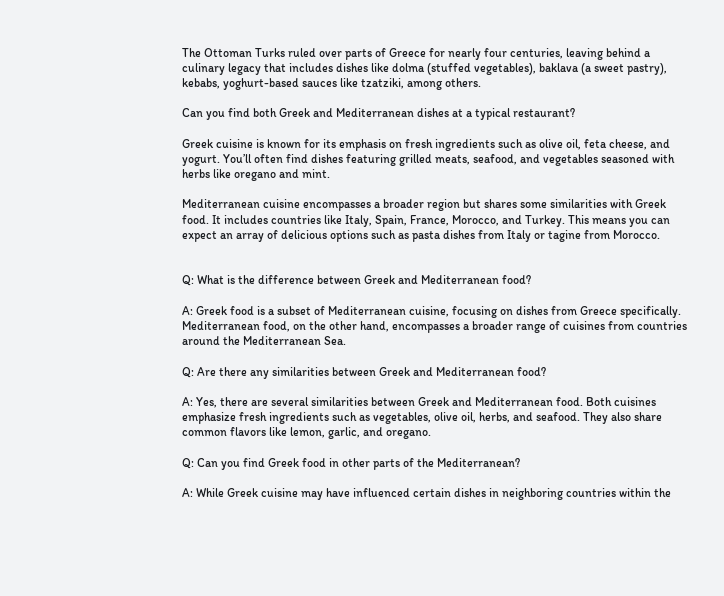The Ottoman Turks ruled over parts of Greece for nearly four centuries, leaving behind a culinary legacy that includes dishes like dolma (stuffed vegetables), baklava (a sweet pastry), kebabs, yoghurt-based sauces like tzatziki, among others.

Can you find both Greek and Mediterranean dishes at a typical restaurant?

Greek cuisine is known for its emphasis on fresh ingredients such as olive oil, feta cheese, and yogurt. You’ll often find dishes featuring grilled meats, seafood, and vegetables seasoned with herbs like oregano and mint.

Mediterranean cuisine encompasses a broader region but shares some similarities with Greek food. It includes countries like Italy, Spain, France, Morocco, and Turkey. This means you can expect an array of delicious options such as pasta dishes from Italy or tagine from Morocco.


Q: What is the difference between Greek and Mediterranean food?

A: Greek food is a subset of Mediterranean cuisine, focusing on dishes from Greece specifically. Mediterranean food, on the other hand, encompasses a broader range of cuisines from countries around the Mediterranean Sea.

Q: Are there any similarities between Greek and Mediterranean food?

A: Yes, there are several similarities between Greek and Mediterranean food. Both cuisines emphasize fresh ingredients such as vegetables, olive oil, herbs, and seafood. They also share common flavors like lemon, garlic, and oregano.

Q: Can you find Greek food in other parts of the Mediterranean?

A: While Greek cuisine may have influenced certain dishes in neighboring countries within the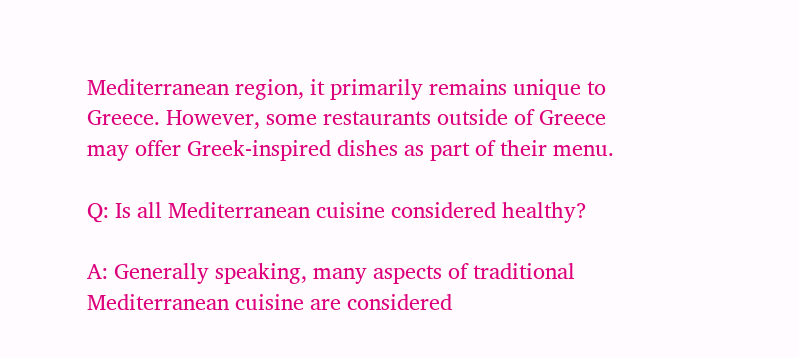Mediterranean region, it primarily remains unique to Greece. However, some restaurants outside of Greece may offer Greek-inspired dishes as part of their menu.

Q: Is all Mediterranean cuisine considered healthy?

A: Generally speaking, many aspects of traditional Mediterranean cuisine are considered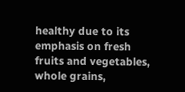healthy due to its emphasis on fresh fruits and vegetables, whole grains,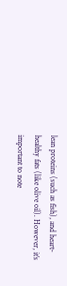lean proteins (such as fish), and heart-healthy fats (like olive oil). However, it’s important to note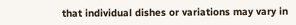that individual dishes or variations may vary in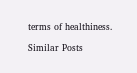terms of healthiness.

Similar Posts